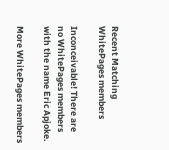Recent Matching
WhitePages members

Inconceivable! There are no WhitePages members with the name Eric Apjoke.

More WhitePages members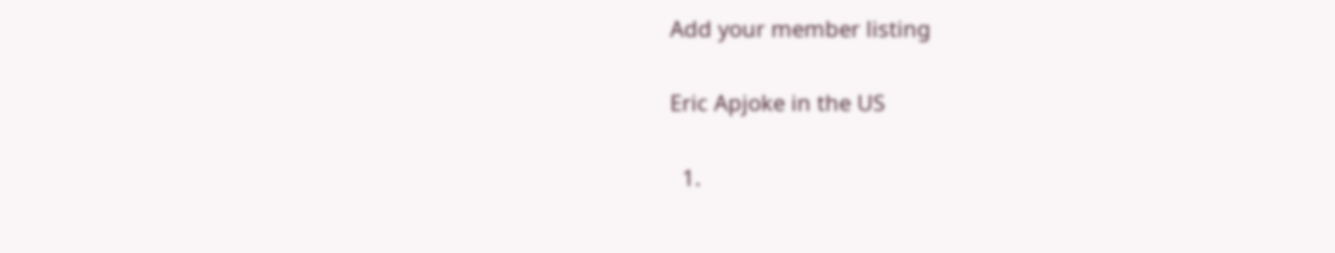Add your member listing

Eric Apjoke in the US

  1.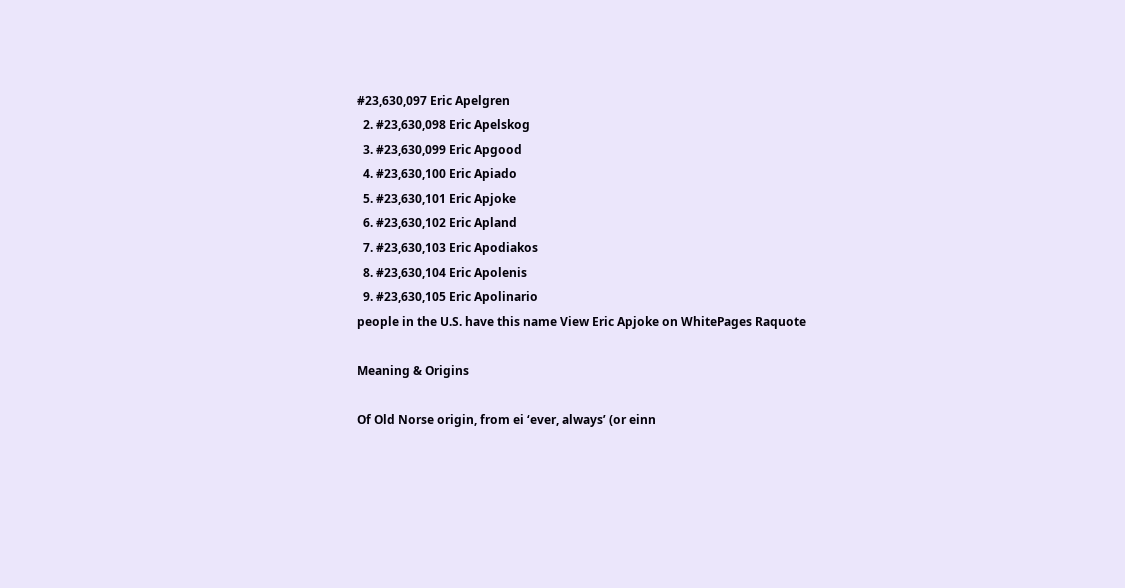#23,630,097 Eric Apelgren
  2. #23,630,098 Eric Apelskog
  3. #23,630,099 Eric Apgood
  4. #23,630,100 Eric Apiado
  5. #23,630,101 Eric Apjoke
  6. #23,630,102 Eric Apland
  7. #23,630,103 Eric Apodiakos
  8. #23,630,104 Eric Apolenis
  9. #23,630,105 Eric Apolinario
people in the U.S. have this name View Eric Apjoke on WhitePages Raquote

Meaning & Origins

Of Old Norse origin, from ei ‘ever, always’ (or einn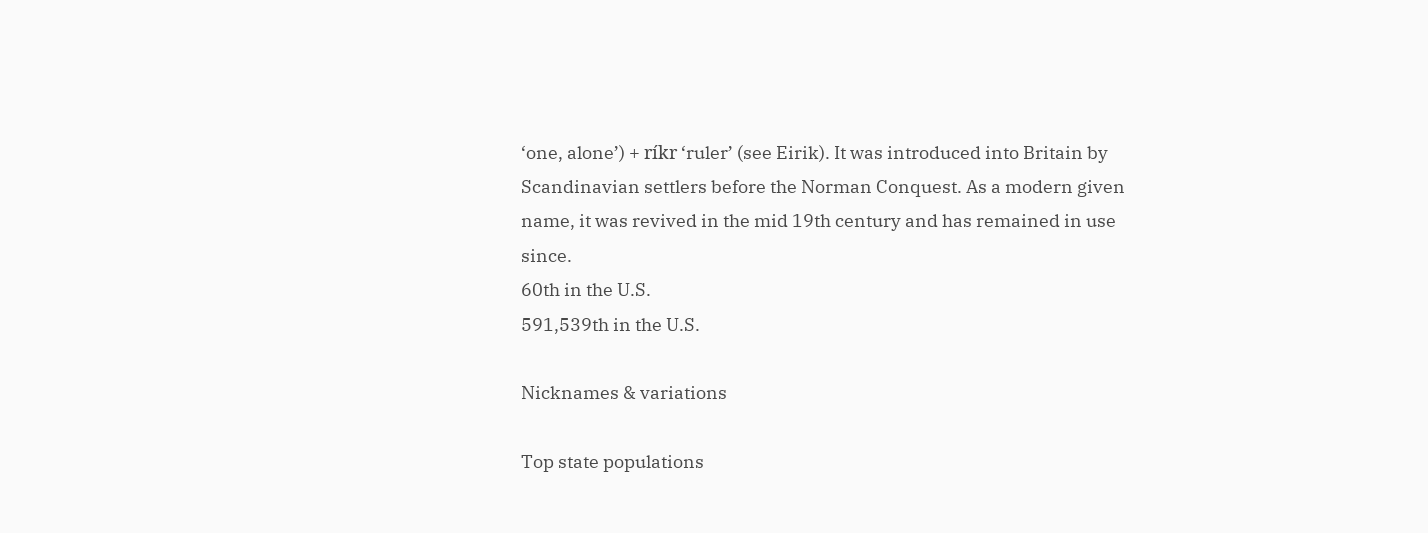‘one, alone’) + ríkr ‘ruler’ (see Eirik). It was introduced into Britain by Scandinavian settlers before the Norman Conquest. As a modern given name, it was revived in the mid 19th century and has remained in use since.
60th in the U.S.
591,539th in the U.S.

Nicknames & variations

Top state populations